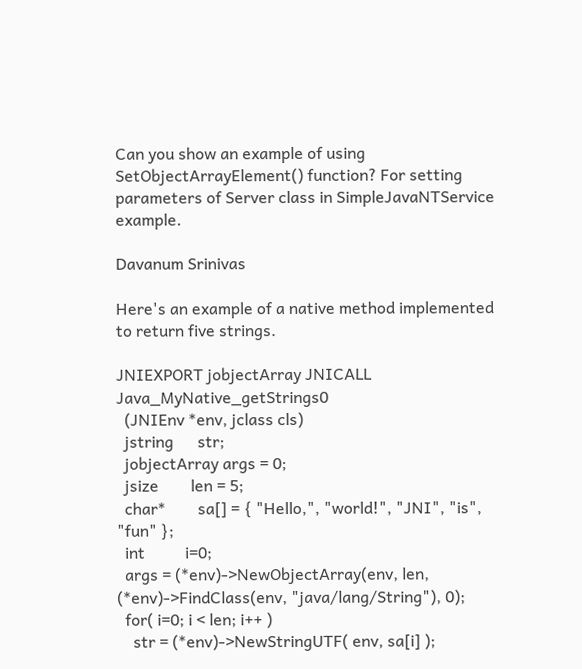Can you show an example of using SetObjectArrayElement() function? For setting parameters of Server class in SimpleJavaNTService example.

Davanum Srinivas

Here's an example of a native method implemented to return five strings.

JNIEXPORT jobjectArray JNICALL Java_MyNative_getStrings0
  (JNIEnv *env, jclass cls)
  jstring      str;
  jobjectArray args = 0;
  jsize        len = 5;
  char*        sa[] = { "Hello,", "world!", "JNI", "is", "fun" };
  int          i=0;
  args = (*env)->NewObjectArray(env, len, (*env)->FindClass(env, "java/lang/String"), 0);
  for( i=0; i < len; i++ )
    str = (*env)->NewStringUTF( env, sa[i] );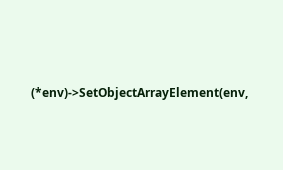(*env)->SetObjectArrayElement(env,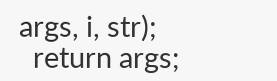args, i, str);
  return args;